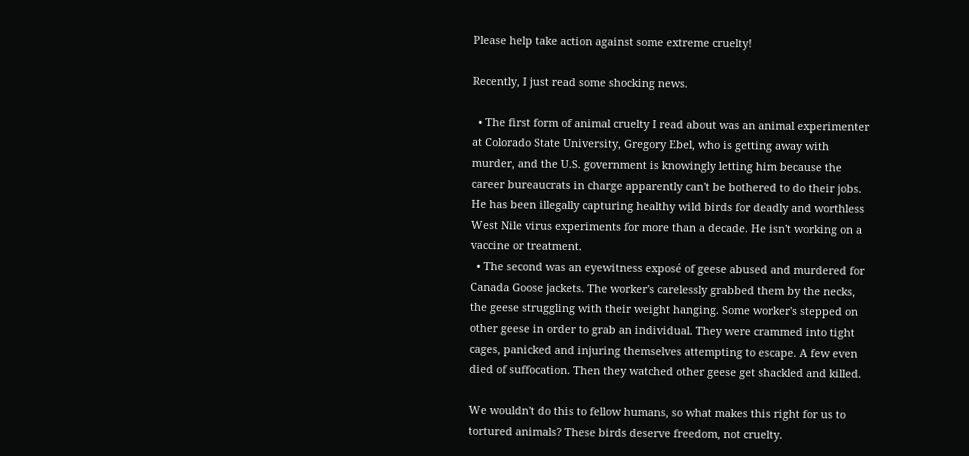Please help take action against some extreme cruelty!

Recently, I just read some shocking news.

  • The first form of animal cruelty I read about was an animal experimenter at Colorado State University, Gregory Ebel, who is getting away with murder, and the U.S. government is knowingly letting him because the career bureaucrats in charge apparently can't be bothered to do their jobs. He has been illegally capturing healthy wild birds for deadly and worthless West Nile virus experiments for more than a decade. He isn't working on a vaccine or treatment.
  • The second was an eyewitness exposé of geese abused and murdered for Canada Goose jackets. The worker's carelessly grabbed them by the necks, the geese struggling with their weight hanging. Some worker's stepped on other geese in order to grab an individual. They were crammed into tight cages, panicked and injuring themselves attempting to escape. A few even died of suffocation. Then they watched other geese get shackled and killed.

We wouldn't do this to fellow humans, so what makes this right for us to tortured animals? These birds deserve freedom, not cruelty.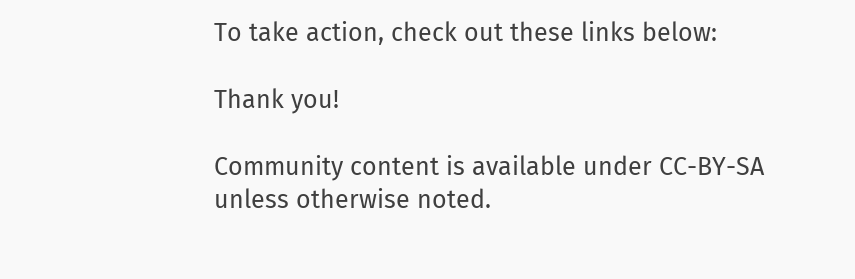To take action, check out these links below:

Thank you!

Community content is available under CC-BY-SA unless otherwise noted.